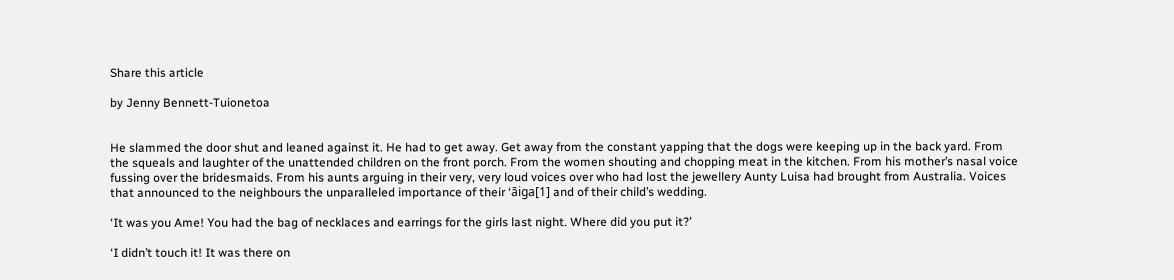Share this article

by Jenny Bennett-Tuionetoa


He slammed the door shut and leaned against it. He had to get away. Get away from the constant yapping that the dogs were keeping up in the back yard. From the squeals and laughter of the unattended children on the front porch. From the women shouting and chopping meat in the kitchen. From his mother’s nasal voice fussing over the bridesmaids. From his aunts arguing in their very, very loud voices over who had lost the jewellery Aunty Luisa had brought from Australia. Voices that announced to the neighbours the unparalleled importance of their ‘āiga[1] and of their child’s wedding.

‘It was you Ame! You had the bag of necklaces and earrings for the girls last night. Where did you put it?’

‘I didn’t touch it! It was there on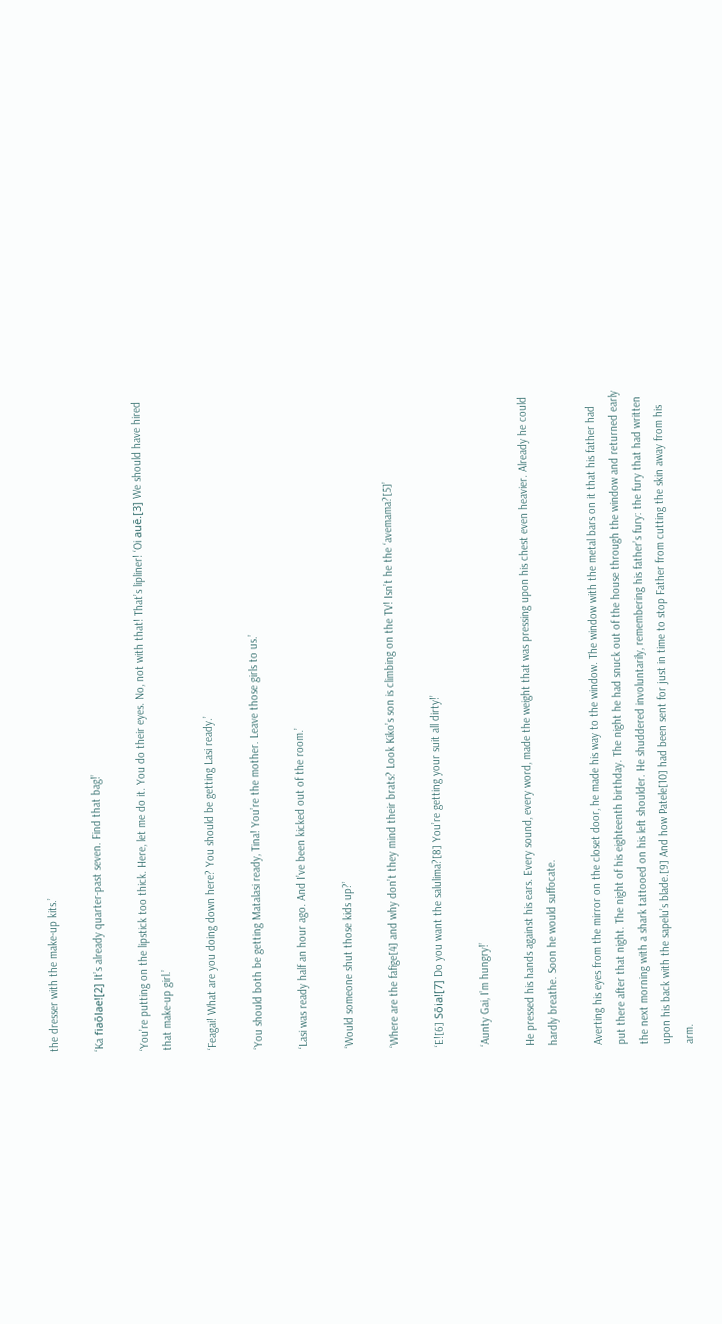the dresser with the make-up kits.’

‘Ka fiaōlae![2] It’s already quarter-past seven. Find that bag!’

‘You’re putting on the lipstick too thick. Here, let me do it. You do their eyes. No, not with that! That’s lipliner! ‘Oi auē.[3] We should have hired that make-up girl.’

‘Feagai! What are you doing down here? You should be getting Lasi ready.’

‘You should both be getting Matalasi ready, Tina! You’re the mother. Leave those girls to us.’

‘Lasi was ready half an hour ago. And I’ve been kicked out of the room.’

‘Would someone shut those kids up?’

‘Where are the fafige[4] and why don’t they mind their brats? Look Kiko’s son is climbing on the TV! Isn’t he the ‘avemama?[5]’

‘E![6] Sōia![7] Do you want the salulima?[8] You’re getting your suit all dirty!’

‘Aunty Gai, I’m hungry!’

He pressed his hands against his ears. Every sound, every word, made the weight that was pressing upon his chest even heavier. Already he could hardly breathe. Soon he would suffocate.

Averting his eyes from the mirror on the closet door, he made his way to the window. The window with the metal bars on it that his father had put there after that night. The night of his eighteenth birthday. The night he had snuck out of the house through the window and returned early the next morning with a shark tattooed on his left shoulder. He shuddered involuntarily, remembering his father’s fury: the fury that had written upon his back with the sapelu’s blade.[9] And how Patele[10] had been sent for just in time to stop Father from cutting the skin away from his arm.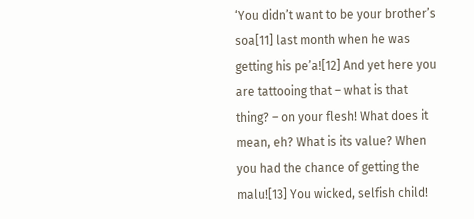‘You didn’t want to be your brother’s soa[11] last month when he was getting his pe’a![12] And yet here you are tattooing that – what is that thing? – on your flesh! What does it mean, eh? What is its value? When you had the chance of getting the malu![13] You wicked, selfish child!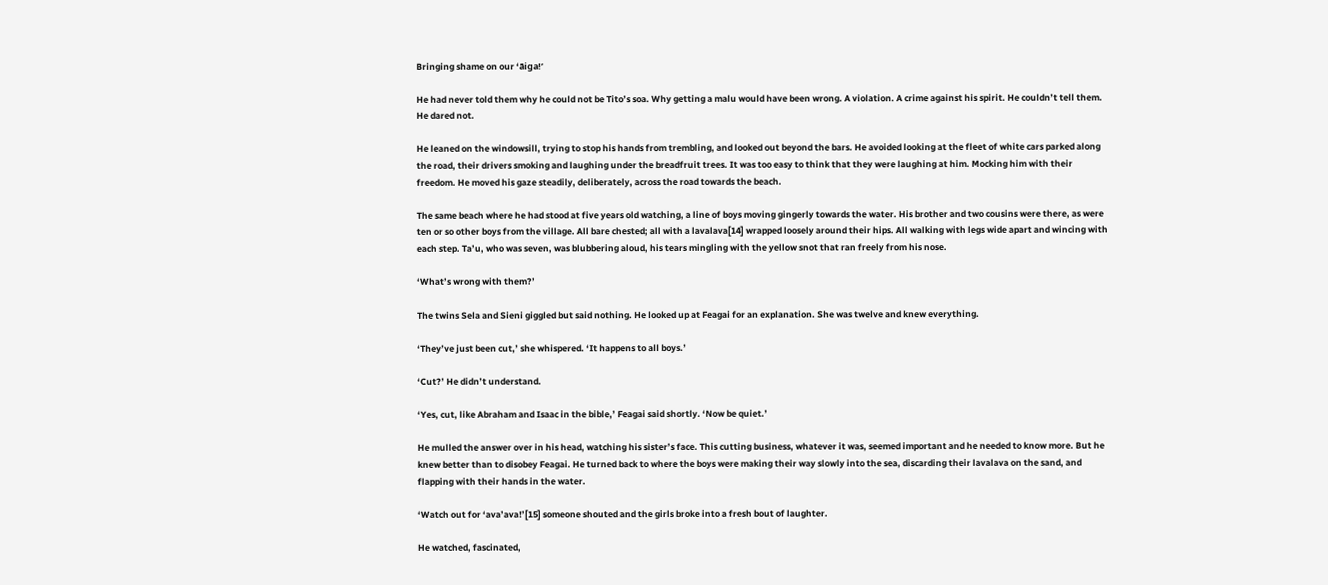Bringing shame on our ‘āiga!’

He had never told them why he could not be Tito’s soa. Why getting a malu would have been wrong. A violation. A crime against his spirit. He couldn’t tell them. He dared not.

He leaned on the windowsill, trying to stop his hands from trembling, and looked out beyond the bars. He avoided looking at the fleet of white cars parked along the road, their drivers smoking and laughing under the breadfruit trees. It was too easy to think that they were laughing at him. Mocking him with their freedom. He moved his gaze steadily, deliberately, across the road towards the beach.

The same beach where he had stood at five years old watching, a line of boys moving gingerly towards the water. His brother and two cousins were there, as were ten or so other boys from the village. All bare chested; all with a lavalava[14] wrapped loosely around their hips. All walking with legs wide apart and wincing with each step. Ta’u, who was seven, was blubbering aloud, his tears mingling with the yellow snot that ran freely from his nose.

‘What’s wrong with them?’

The twins Sela and Sieni giggled but said nothing. He looked up at Feagai for an explanation. She was twelve and knew everything.

‘They’ve just been cut,’ she whispered. ‘It happens to all boys.’

‘Cut?’ He didn’t understand.

‘Yes, cut, like Abraham and Isaac in the bible,’ Feagai said shortly. ‘Now be quiet.’

He mulled the answer over in his head, watching his sister’s face. This cutting business, whatever it was, seemed important and he needed to know more. But he knew better than to disobey Feagai. He turned back to where the boys were making their way slowly into the sea, discarding their lavalava on the sand, and flapping with their hands in the water.

‘Watch out for ‘ava’ava!’[15] someone shouted and the girls broke into a fresh bout of laughter.

He watched, fascinated,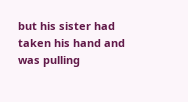but his sister had taken his hand and was pulling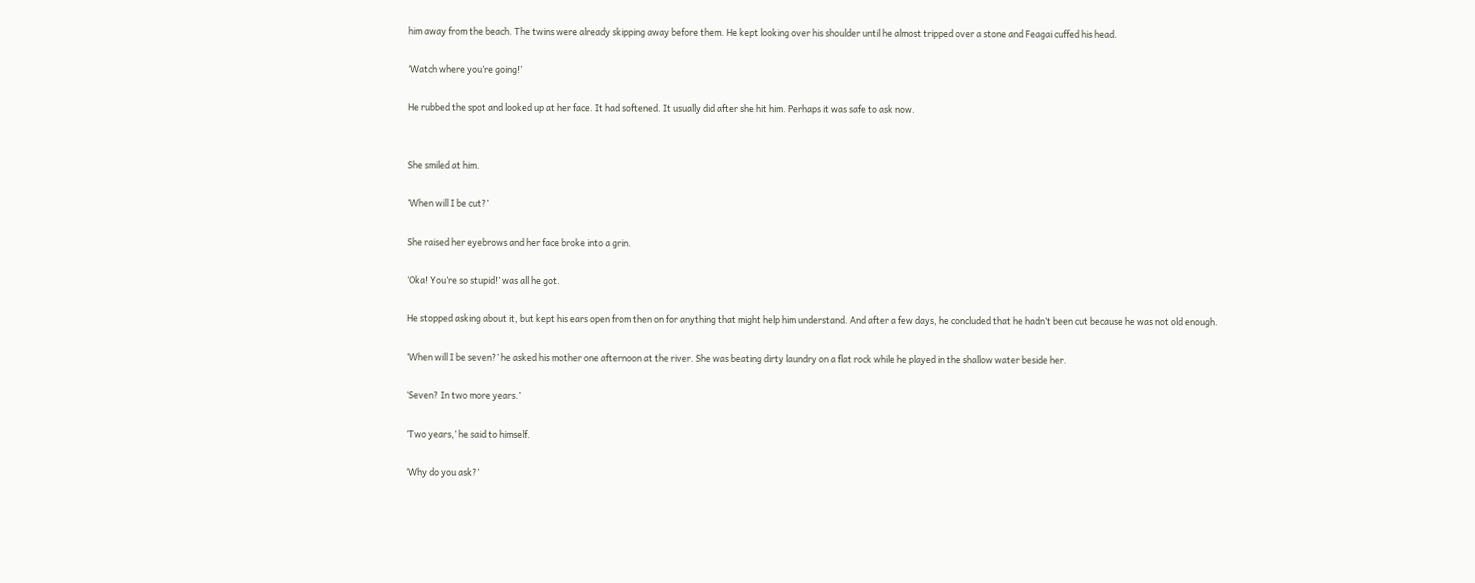him away from the beach. The twins were already skipping away before them. He kept looking over his shoulder until he almost tripped over a stone and Feagai cuffed his head.

‘Watch where you’re going!’

He rubbed the spot and looked up at her face. It had softened. It usually did after she hit him. Perhaps it was safe to ask now.


She smiled at him.

‘When will I be cut?’

She raised her eyebrows and her face broke into a grin.

‘Oka! You’re so stupid!’ was all he got.

He stopped asking about it, but kept his ears open from then on for anything that might help him understand. And after a few days, he concluded that he hadn’t been cut because he was not old enough.

‘When will I be seven?’ he asked his mother one afternoon at the river. She was beating dirty laundry on a flat rock while he played in the shallow water beside her.

‘Seven? In two more years.’

‘Two years,’ he said to himself.

‘Why do you ask?’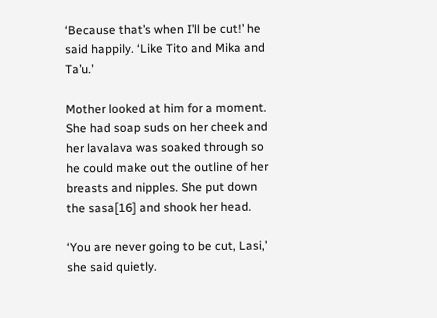‘Because that’s when I’ll be cut!’ he said happily. ‘Like Tito and Mika and Ta’u.’

Mother looked at him for a moment. She had soap suds on her cheek and her lavalava was soaked through so he could make out the outline of her breasts and nipples. She put down the sasa[16] and shook her head.

‘You are never going to be cut, Lasi,’ she said quietly.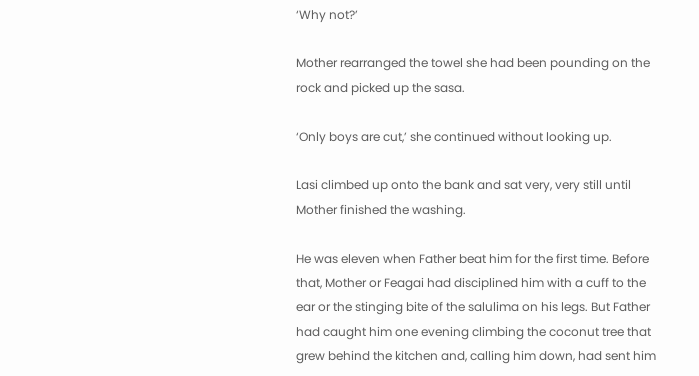‘Why not?’

Mother rearranged the towel she had been pounding on the rock and picked up the sasa.

‘Only boys are cut,’ she continued without looking up.

Lasi climbed up onto the bank and sat very, very still until Mother finished the washing.

He was eleven when Father beat him for the first time. Before that, Mother or Feagai had disciplined him with a cuff to the ear or the stinging bite of the salulima on his legs. But Father had caught him one evening climbing the coconut tree that grew behind the kitchen and, calling him down, had sent him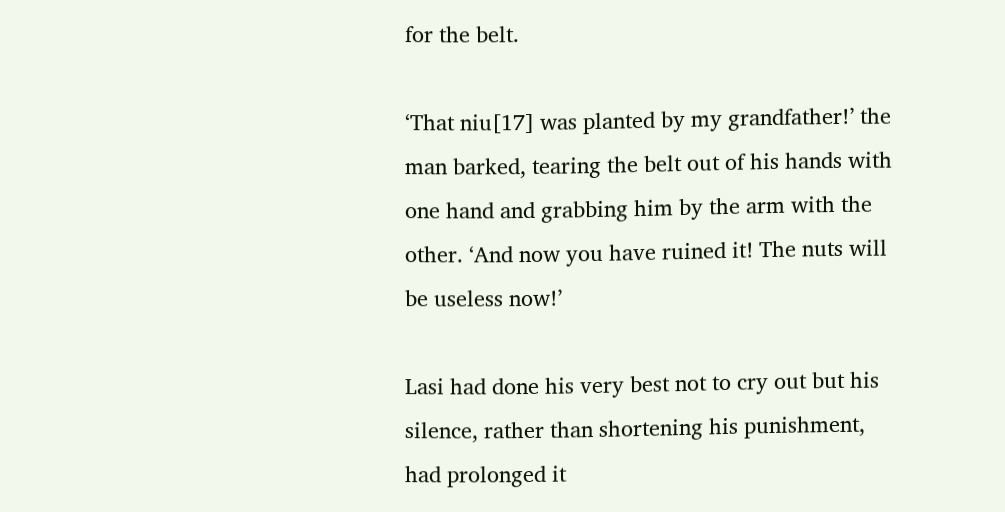for the belt.

‘That niu[17] was planted by my grandfather!’ the man barked, tearing the belt out of his hands with one hand and grabbing him by the arm with the other. ‘And now you have ruined it! The nuts will be useless now!’

Lasi had done his very best not to cry out but his silence, rather than shortening his punishment, had prolonged it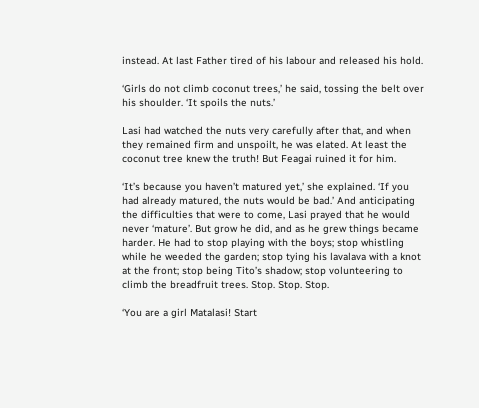instead. At last Father tired of his labour and released his hold.

‘Girls do not climb coconut trees,’ he said, tossing the belt over his shoulder. ‘It spoils the nuts.’

Lasi had watched the nuts very carefully after that, and when they remained firm and unspoilt, he was elated. At least the coconut tree knew the truth! But Feagai ruined it for him.

‘It’s because you haven’t matured yet,’ she explained. ‘If you had already matured, the nuts would be bad.’ And anticipating the difficulties that were to come, Lasi prayed that he would never ‘mature’. But grow he did, and as he grew things became harder. He had to stop playing with the boys; stop whistling while he weeded the garden; stop tying his lavalava with a knot at the front; stop being Tito’s shadow; stop volunteering to climb the breadfruit trees. Stop. Stop. Stop.

‘You are a girl Matalasi! Start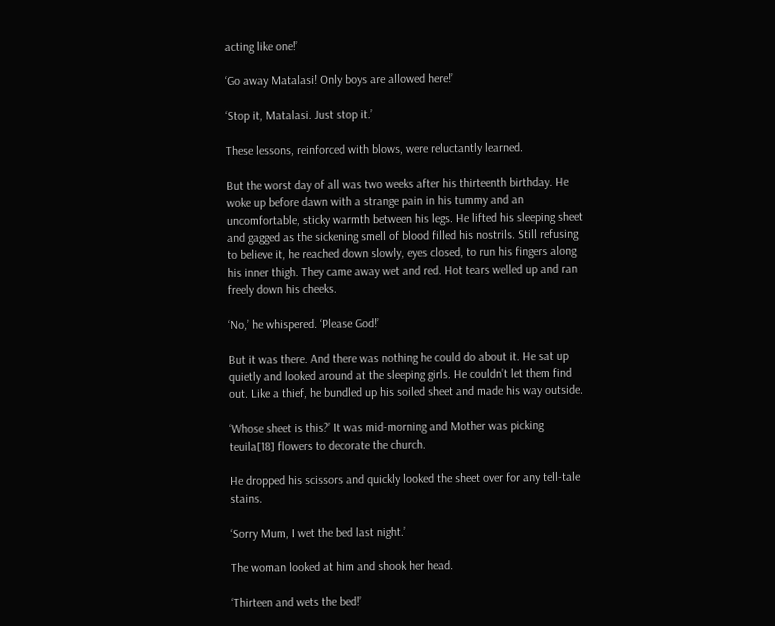acting like one!’

‘Go away Matalasi! Only boys are allowed here!’

‘Stop it, Matalasi. Just stop it.’

These lessons, reinforced with blows, were reluctantly learned.

But the worst day of all was two weeks after his thirteenth birthday. He woke up before dawn with a strange pain in his tummy and an uncomfortable, sticky warmth between his legs. He lifted his sleeping sheet and gagged as the sickening smell of blood filled his nostrils. Still refusing to believe it, he reached down slowly, eyes closed, to run his fingers along his inner thigh. They came away wet and red. Hot tears welled up and ran freely down his cheeks.

‘No,’ he whispered. ‘Please God!’

But it was there. And there was nothing he could do about it. He sat up quietly and looked around at the sleeping girls. He couldn’t let them find out. Like a thief, he bundled up his soiled sheet and made his way outside.

‘Whose sheet is this?’ It was mid-morning and Mother was picking teuila[18] flowers to decorate the church.

He dropped his scissors and quickly looked the sheet over for any tell-tale stains.

‘Sorry Mum, I wet the bed last night.’

The woman looked at him and shook her head.

‘Thirteen and wets the bed!’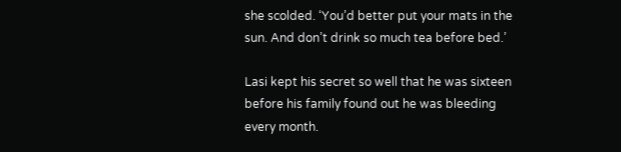she scolded. ‘You’d better put your mats in the sun. And don’t drink so much tea before bed.’

Lasi kept his secret so well that he was sixteen before his family found out he was bleeding every month.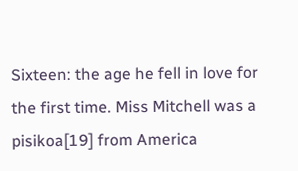Sixteen: the age he fell in love for the first time. Miss Mitchell was a pisikoa[19] from America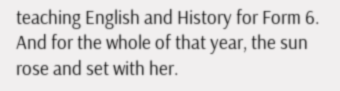teaching English and History for Form 6. And for the whole of that year, the sun rose and set with her.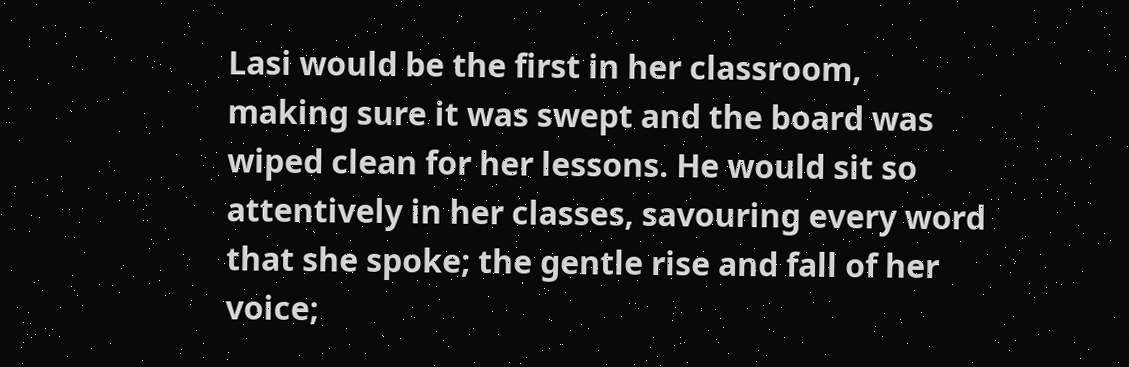Lasi would be the first in her classroom, making sure it was swept and the board was wiped clean for her lessons. He would sit so attentively in her classes, savouring every word that she spoke; the gentle rise and fall of her voice;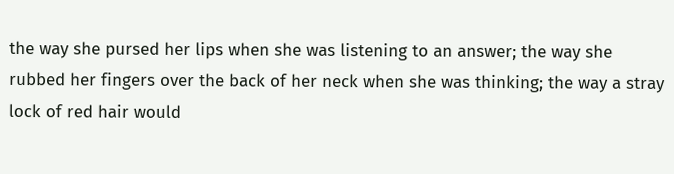the way she pursed her lips when she was listening to an answer; the way she rubbed her fingers over the back of her neck when she was thinking; the way a stray lock of red hair would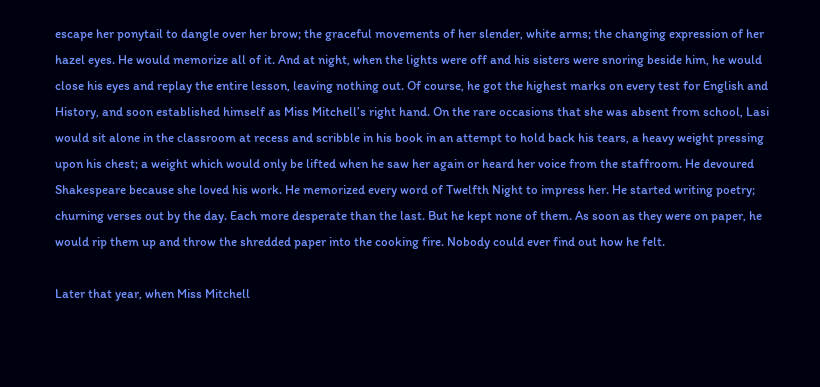escape her ponytail to dangle over her brow; the graceful movements of her slender, white arms; the changing expression of her hazel eyes. He would memorize all of it. And at night, when the lights were off and his sisters were snoring beside him, he would close his eyes and replay the entire lesson, leaving nothing out. Of course, he got the highest marks on every test for English and History, and soon established himself as Miss Mitchell’s right hand. On the rare occasions that she was absent from school, Lasi would sit alone in the classroom at recess and scribble in his book in an attempt to hold back his tears, a heavy weight pressing upon his chest; a weight which would only be lifted when he saw her again or heard her voice from the staffroom. He devoured Shakespeare because she loved his work. He memorized every word of Twelfth Night to impress her. He started writing poetry; churning verses out by the day. Each more desperate than the last. But he kept none of them. As soon as they were on paper, he would rip them up and throw the shredded paper into the cooking fire. Nobody could ever find out how he felt.

Later that year, when Miss Mitchell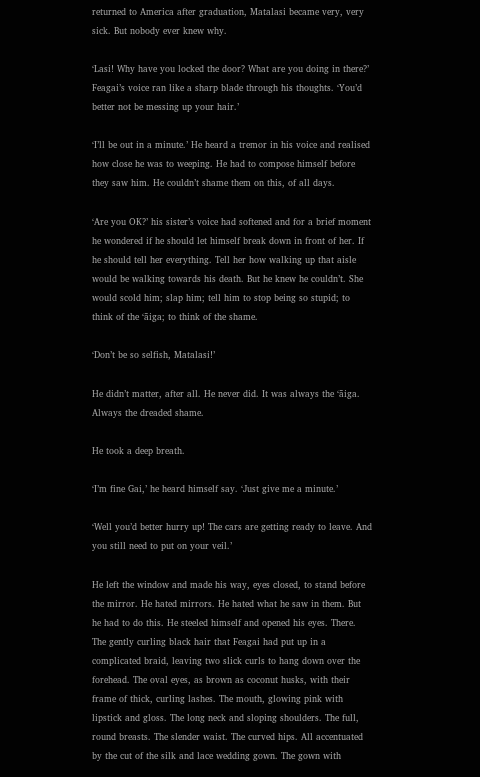returned to America after graduation, Matalasi became very, very sick. But nobody ever knew why.

‘Lasi! Why have you locked the door? What are you doing in there?’ Feagai’s voice ran like a sharp blade through his thoughts. ‘You’d better not be messing up your hair.’

‘I’ll be out in a minute.’ He heard a tremor in his voice and realised how close he was to weeping. He had to compose himself before they saw him. He couldn’t shame them on this, of all days.

‘Are you OK?’ his sister’s voice had softened and for a brief moment he wondered if he should let himself break down in front of her. If he should tell her everything. Tell her how walking up that aisle would be walking towards his death. But he knew he couldn’t. She would scold him; slap him; tell him to stop being so stupid; to think of the ‘āiga; to think of the shame.

‘Don’t be so selfish, Matalasi!’

He didn’t matter, after all. He never did. It was always the ‘āiga. Always the dreaded shame.

He took a deep breath.

‘I’m fine Gai,’ he heard himself say. ‘Just give me a minute.’

‘Well you’d better hurry up! The cars are getting ready to leave. And you still need to put on your veil.’

He left the window and made his way, eyes closed, to stand before the mirror. He hated mirrors. He hated what he saw in them. But he had to do this. He steeled himself and opened his eyes. There. The gently curling black hair that Feagai had put up in a complicated braid, leaving two slick curls to hang down over the forehead. The oval eyes, as brown as coconut husks, with their frame of thick, curling lashes. The mouth, glowing pink with lipstick and gloss. The long neck and sloping shoulders. The full, round breasts. The slender waist. The curved hips. All accentuated by the cut of the silk and lace wedding gown. The gown with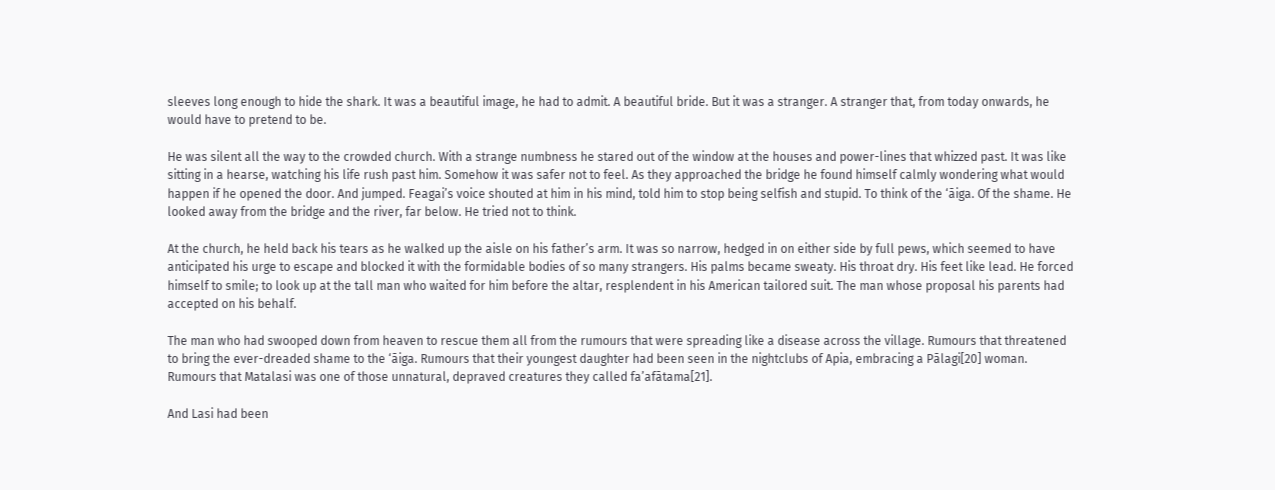sleeves long enough to hide the shark. It was a beautiful image, he had to admit. A beautiful bride. But it was a stranger. A stranger that, from today onwards, he would have to pretend to be.

He was silent all the way to the crowded church. With a strange numbness he stared out of the window at the houses and power-lines that whizzed past. It was like sitting in a hearse, watching his life rush past him. Somehow it was safer not to feel. As they approached the bridge he found himself calmly wondering what would happen if he opened the door. And jumped. Feagai’s voice shouted at him in his mind, told him to stop being selfish and stupid. To think of the ‘āiga. Of the shame. He looked away from the bridge and the river, far below. He tried not to think.

At the church, he held back his tears as he walked up the aisle on his father’s arm. It was so narrow, hedged in on either side by full pews, which seemed to have anticipated his urge to escape and blocked it with the formidable bodies of so many strangers. His palms became sweaty. His throat dry. His feet like lead. He forced himself to smile; to look up at the tall man who waited for him before the altar, resplendent in his American tailored suit. The man whose proposal his parents had accepted on his behalf.

The man who had swooped down from heaven to rescue them all from the rumours that were spreading like a disease across the village. Rumours that threatened to bring the ever-dreaded shame to the ‘āiga. Rumours that their youngest daughter had been seen in the nightclubs of Apia, embracing a Pālagi[20] woman. Rumours that Matalasi was one of those unnatural, depraved creatures they called fa’afātama[21].

And Lasi had been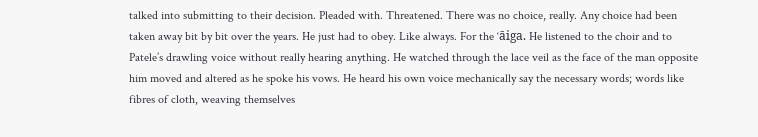talked into submitting to their decision. Pleaded with. Threatened. There was no choice, really. Any choice had been taken away bit by bit over the years. He just had to obey. Like always. For the ‘āiga. He listened to the choir and to Patele’s drawling voice without really hearing anything. He watched through the lace veil as the face of the man opposite him moved and altered as he spoke his vows. He heard his own voice mechanically say the necessary words; words like fibres of cloth, weaving themselves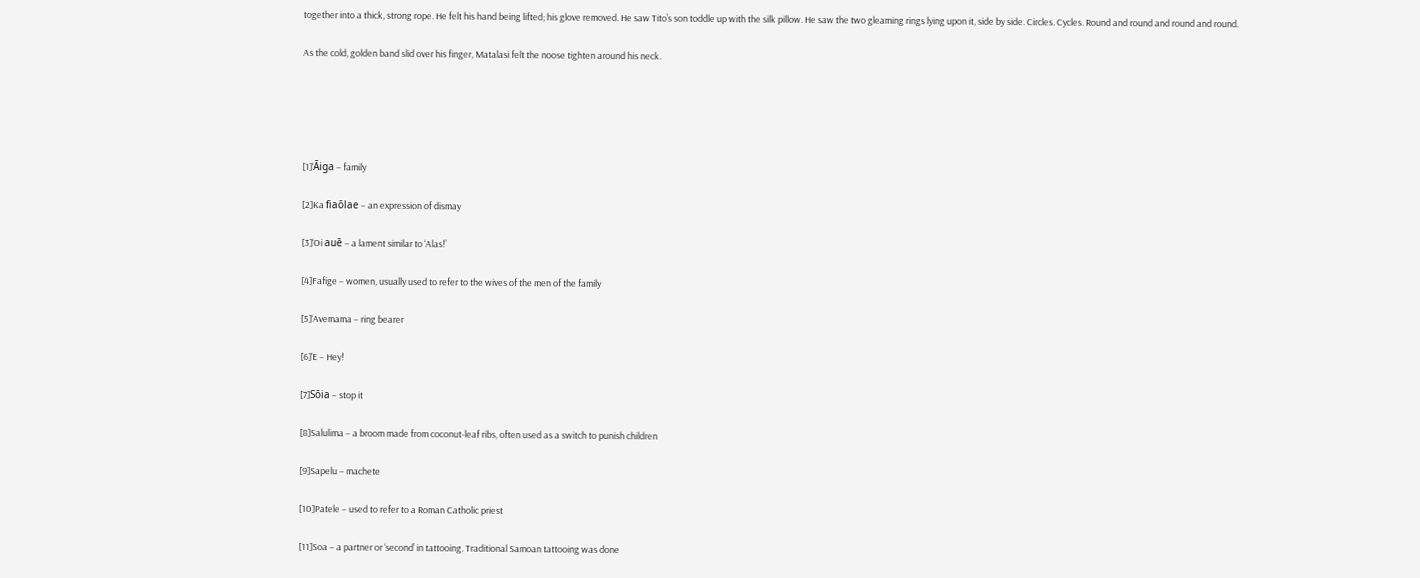together into a thick, strong rope. He felt his hand being lifted; his glove removed. He saw Tito’s son toddle up with the silk pillow. He saw the two gleaming rings lying upon it, side by side. Circles. Cycles. Round and round and round and round.

As the cold, golden band slid over his finger, Matalasi felt the noose tighten around his neck.





[1]‘Āiga – family

[2]Ka fiaōlae – an expression of dismay

[3]‘Oi auē – a lament similar to ‘Alas!’

[4]Fafige – women, usually used to refer to the wives of the men of the family

[5]‘Avemama – ring bearer

[6]‘E – Hey!

[7]Sōia – stop it

[8]Salulima – a broom made from coconut-leaf ribs, often used as a switch to punish children

[9]Sapelu – machete

[10]Patele – used to refer to a Roman Catholic priest

[11]Soa – a partner or ‘second’ in tattooing. Traditional Samoan tattooing was done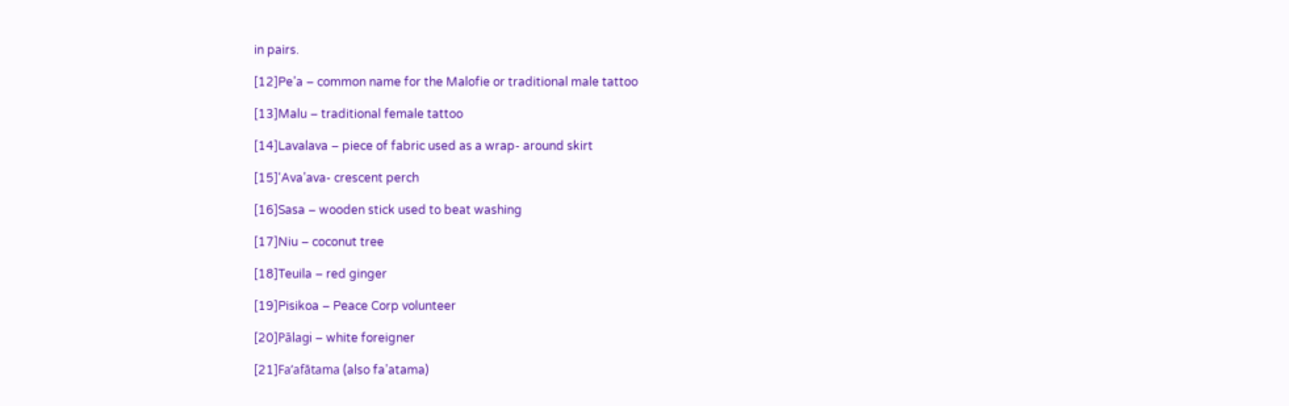in pairs.

[12]Pe’a – common name for the Malofie or traditional male tattoo

[13]Malu – traditional female tattoo

[14]Lavalava – piece of fabric used as a wrap- around skirt

[15]‘Ava’ava- crescent perch

[16]Sasa – wooden stick used to beat washing

[17]Niu – coconut tree

[18]Teuila – red ginger

[19]Pisikoa – Peace Corp volunteer

[20]Pālagi – white foreigner

[21]Fa’afātama (also fa’atama)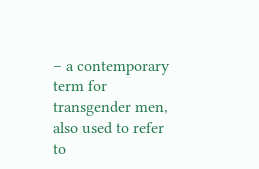– a contemporary term for transgender men, also used to refer to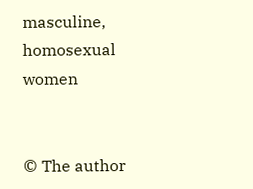masculine, homosexual women


© The author